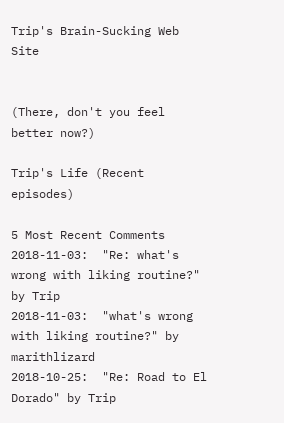Trip's Brain-Sucking Web Site


(There, don't you feel better now?)

Trip's Life (Recent episodes)

5 Most Recent Comments
2018-11-03:  "Re: what's wrong with liking routine?" by Trip
2018-11-03:  "what's wrong with liking routine?" by marithlizard
2018-10-25:  "Re: Road to El Dorado" by Trip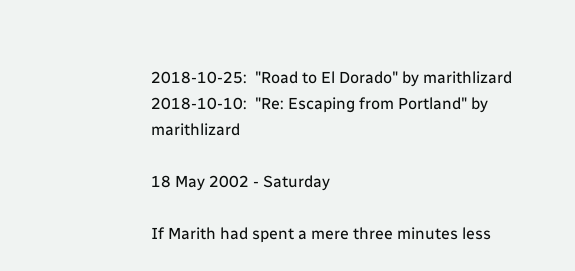2018-10-25:  "Road to El Dorado" by marithlizard
2018-10-10:  "Re: Escaping from Portland" by marithlizard

18 May 2002 - Saturday

If Marith had spent a mere three minutes less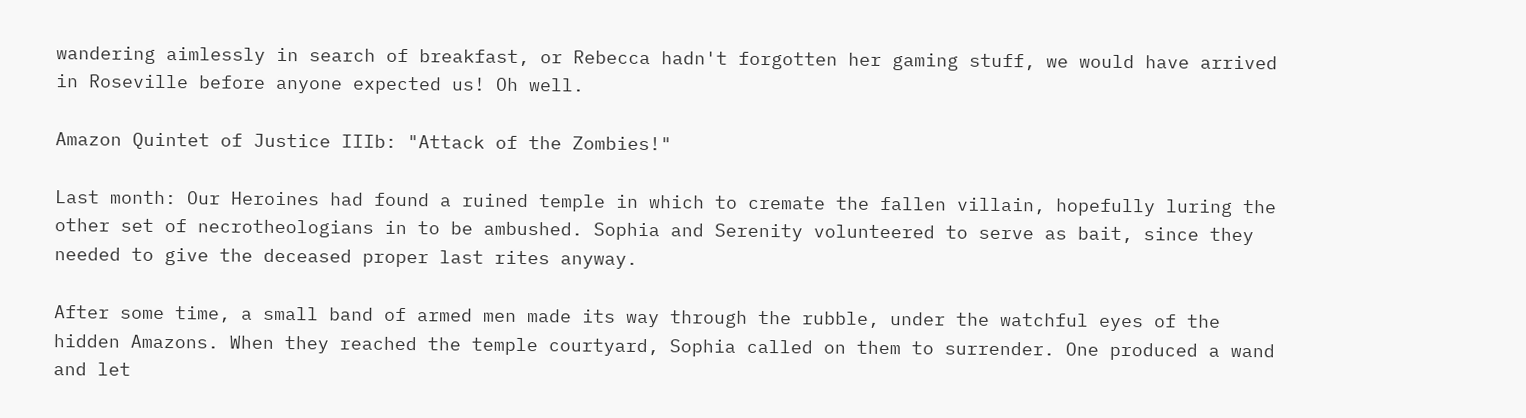wandering aimlessly in search of breakfast, or Rebecca hadn't forgotten her gaming stuff, we would have arrived in Roseville before anyone expected us! Oh well.

Amazon Quintet of Justice IIIb: "Attack of the Zombies!"

Last month: Our Heroines had found a ruined temple in which to cremate the fallen villain, hopefully luring the other set of necrotheologians in to be ambushed. Sophia and Serenity volunteered to serve as bait, since they needed to give the deceased proper last rites anyway.

After some time, a small band of armed men made its way through the rubble, under the watchful eyes of the hidden Amazons. When they reached the temple courtyard, Sophia called on them to surrender. One produced a wand and let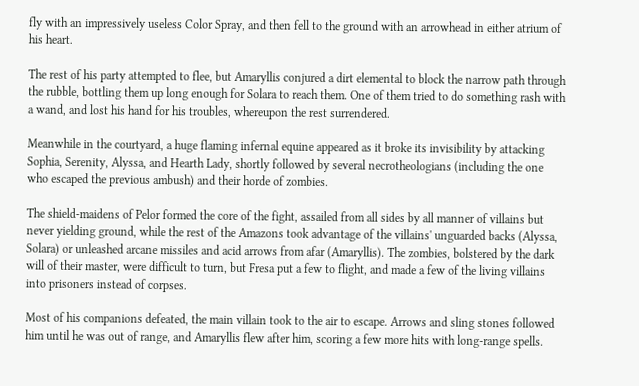fly with an impressively useless Color Spray, and then fell to the ground with an arrowhead in either atrium of his heart.

The rest of his party attempted to flee, but Amaryllis conjured a dirt elemental to block the narrow path through the rubble, bottling them up long enough for Solara to reach them. One of them tried to do something rash with a wand, and lost his hand for his troubles, whereupon the rest surrendered.

Meanwhile in the courtyard, a huge flaming infernal equine appeared as it broke its invisibility by attacking Sophia, Serenity, Alyssa, and Hearth Lady, shortly followed by several necrotheologians (including the one who escaped the previous ambush) and their horde of zombies.

The shield-maidens of Pelor formed the core of the fight, assailed from all sides by all manner of villains but never yielding ground, while the rest of the Amazons took advantage of the villains' unguarded backs (Alyssa, Solara) or unleashed arcane missiles and acid arrows from afar (Amaryllis). The zombies, bolstered by the dark will of their master, were difficult to turn, but Fresa put a few to flight, and made a few of the living villains into prisoners instead of corpses.

Most of his companions defeated, the main villain took to the air to escape. Arrows and sling stones followed him until he was out of range, and Amaryllis flew after him, scoring a few more hits with long-range spells.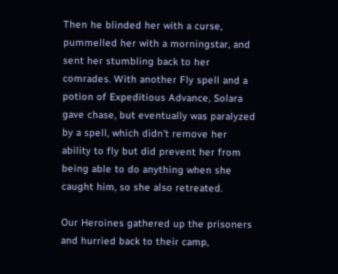Then he blinded her with a curse, pummelled her with a morningstar, and sent her stumbling back to her comrades. With another Fly spell and a potion of Expeditious Advance, Solara gave chase, but eventually was paralyzed by a spell, which didn't remove her ability to fly but did prevent her from being able to do anything when she caught him, so she also retreated.

Our Heroines gathered up the prisoners and hurried back to their camp,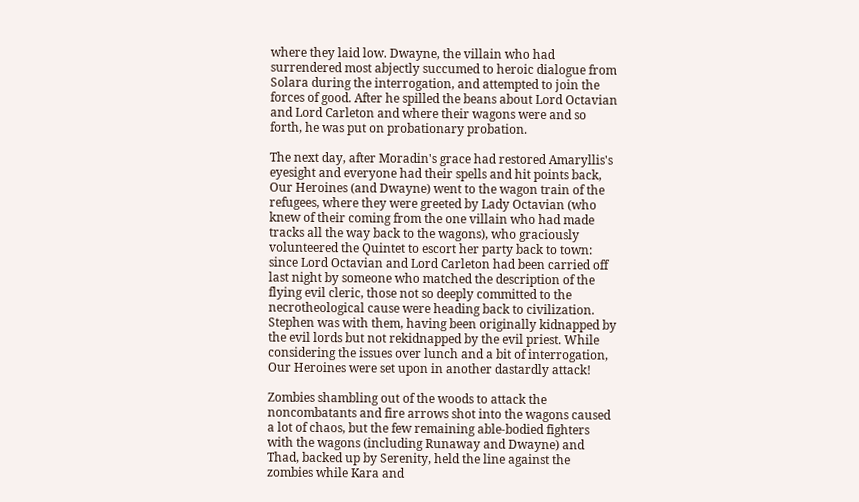where they laid low. Dwayne, the villain who had surrendered most abjectly succumed to heroic dialogue from Solara during the interrogation, and attempted to join the forces of good. After he spilled the beans about Lord Octavian and Lord Carleton and where their wagons were and so forth, he was put on probationary probation.

The next day, after Moradin's grace had restored Amaryllis's eyesight and everyone had their spells and hit points back, Our Heroines (and Dwayne) went to the wagon train of the refugees, where they were greeted by Lady Octavian (who knew of their coming from the one villain who had made tracks all the way back to the wagons), who graciously volunteered the Quintet to escort her party back to town: since Lord Octavian and Lord Carleton had been carried off last night by someone who matched the description of the flying evil cleric, those not so deeply committed to the necrotheological cause were heading back to civilization. Stephen was with them, having been originally kidnapped by the evil lords but not rekidnapped by the evil priest. While considering the issues over lunch and a bit of interrogation, Our Heroines were set upon in another dastardly attack!

Zombies shambling out of the woods to attack the noncombatants and fire arrows shot into the wagons caused a lot of chaos, but the few remaining able-bodied fighters with the wagons (including Runaway and Dwayne) and Thad, backed up by Serenity, held the line against the zombies while Kara and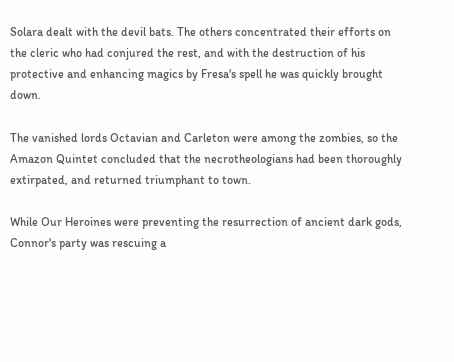Solara dealt with the devil bats. The others concentrated their efforts on the cleric who had conjured the rest, and with the destruction of his protective and enhancing magics by Fresa's spell he was quickly brought down.

The vanished lords Octavian and Carleton were among the zombies, so the Amazon Quintet concluded that the necrotheologians had been thoroughly extirpated, and returned triumphant to town.

While Our Heroines were preventing the resurrection of ancient dark gods, Connor's party was rescuing a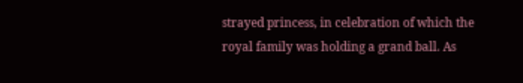strayed princess, in celebration of which the royal family was holding a grand ball. As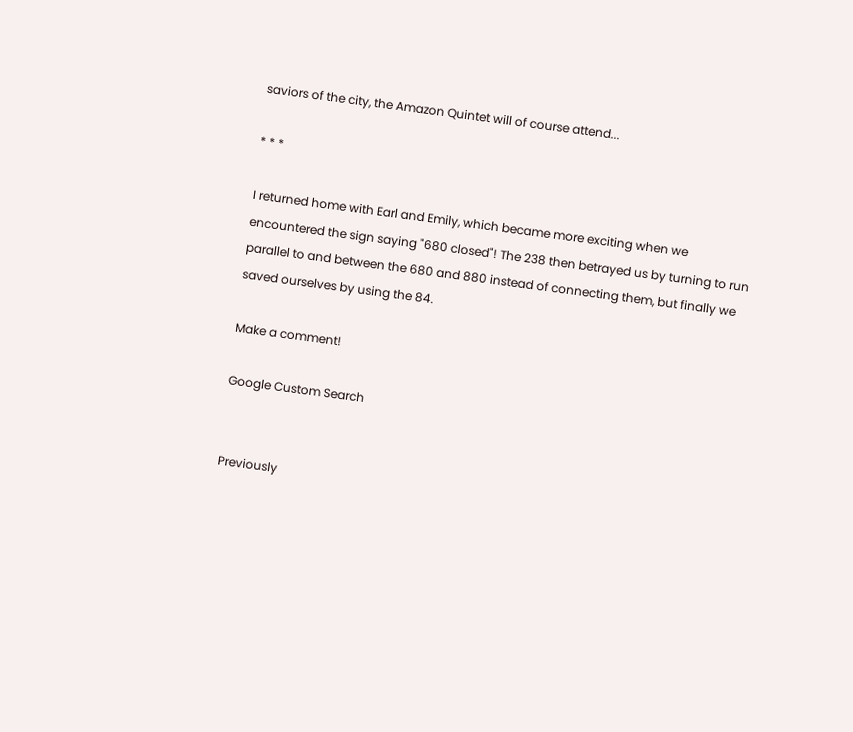saviors of the city, the Amazon Quintet will of course attend...

* * *

I returned home with Earl and Emily, which became more exciting when we encountered the sign saying "680 closed"! The 238 then betrayed us by turning to run parallel to and between the 680 and 880 instead of connecting them, but finally we saved ourselves by using the 84.

Make a comment!

Google Custom Search


Previously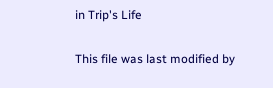in Trip's Life

This file was last modified by